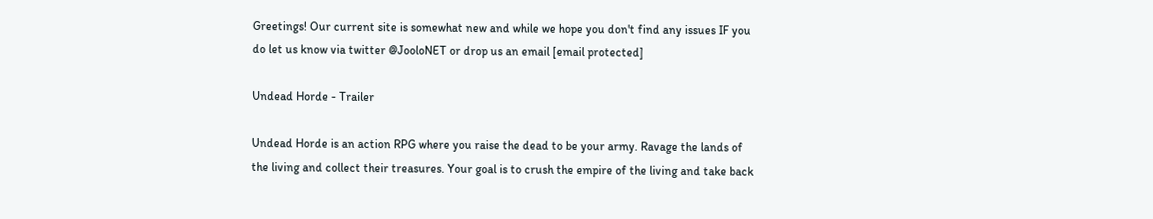Greetings! Our current site is somewhat new and while we hope you don't find any issues IF you do let us know via twitter @JooloNET or drop us an email [email protected]

Undead Horde - Trailer

Undead Horde is an action RPG where you raise the dead to be your army. Ravage the lands of the living and collect their treasures. Your goal is to crush the empire of the living and take back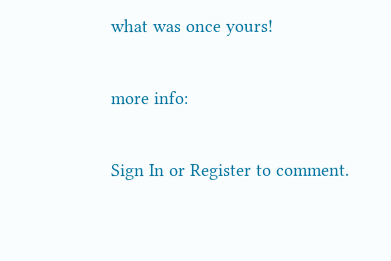what was once yours!

more info:

Sign In or Register to comment.